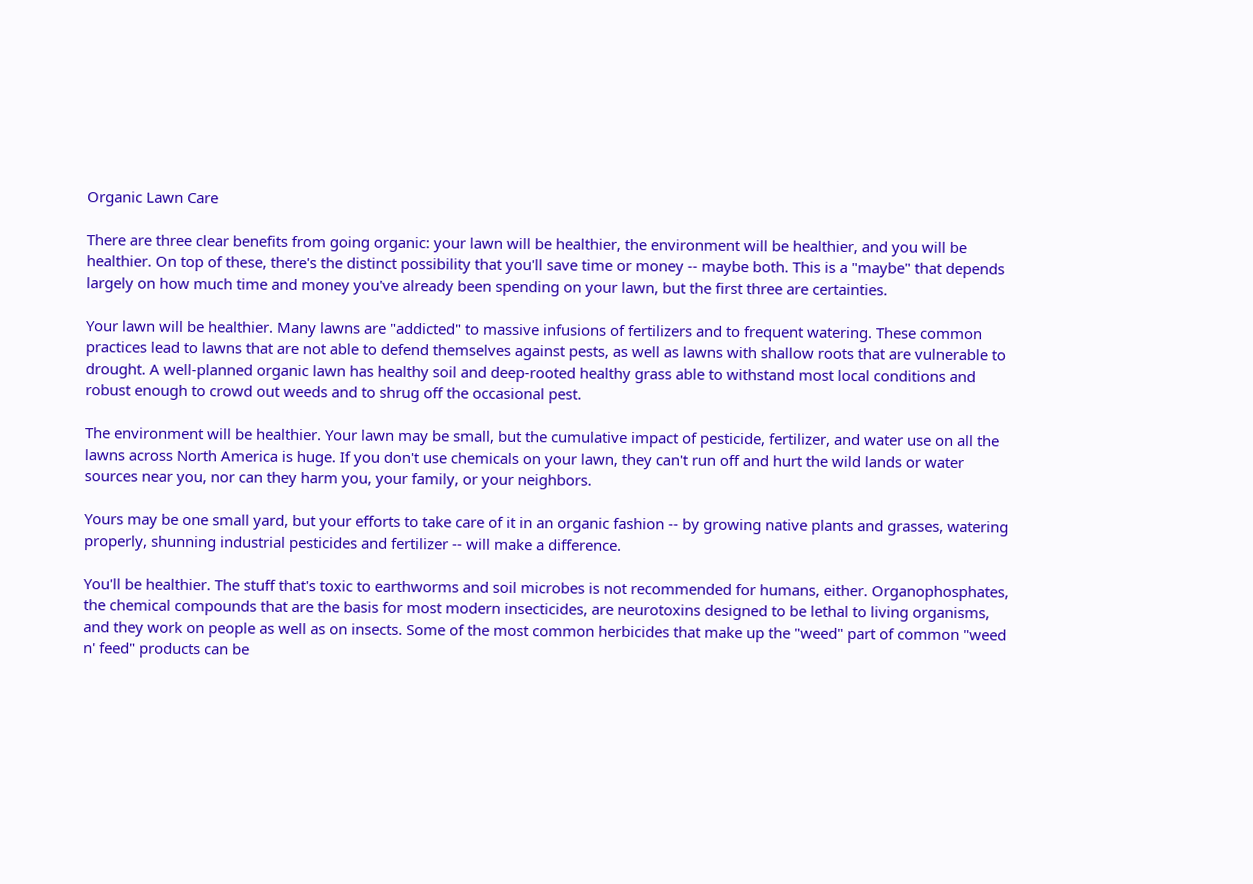Organic Lawn Care

There are three clear benefits from going organic: your lawn will be healthier, the environment will be healthier, and you will be healthier. On top of these, there's the distinct possibility that you'll save time or money -- maybe both. This is a "maybe" that depends largely on how much time and money you've already been spending on your lawn, but the first three are certainties.

Your lawn will be healthier. Many lawns are "addicted" to massive infusions of fertilizers and to frequent watering. These common practices lead to lawns that are not able to defend themselves against pests, as well as lawns with shallow roots that are vulnerable to drought. A well-planned organic lawn has healthy soil and deep-rooted healthy grass able to withstand most local conditions and robust enough to crowd out weeds and to shrug off the occasional pest.

The environment will be healthier. Your lawn may be small, but the cumulative impact of pesticide, fertilizer, and water use on all the lawns across North America is huge. If you don't use chemicals on your lawn, they can't run off and hurt the wild lands or water sources near you, nor can they harm you, your family, or your neighbors.

Yours may be one small yard, but your efforts to take care of it in an organic fashion -- by growing native plants and grasses, watering properly, shunning industrial pesticides and fertilizer -- will make a difference.

You'll be healthier. The stuff that's toxic to earthworms and soil microbes is not recommended for humans, either. Organophosphates, the chemical compounds that are the basis for most modern insecticides, are neurotoxins designed to be lethal to living organisms, and they work on people as well as on insects. Some of the most common herbicides that make up the "weed" part of common "weed n' feed" products can be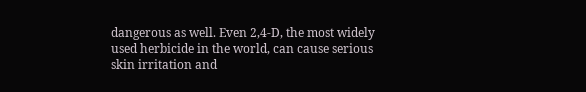dangerous as well. Even 2,4-D, the most widely used herbicide in the world, can cause serious skin irritation and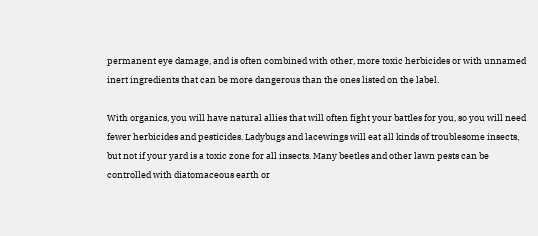permanent eye damage, and is often combined with other, more toxic herbicides or with unnamed inert ingredients that can be more dangerous than the ones listed on the label.

With organics, you will have natural allies that will often fight your battles for you, so you will need fewer herbicides and pesticides. Ladybugs and lacewings will eat all kinds of troublesome insects, but not if your yard is a toxic zone for all insects. Many beetles and other lawn pests can be controlled with diatomaceous earth or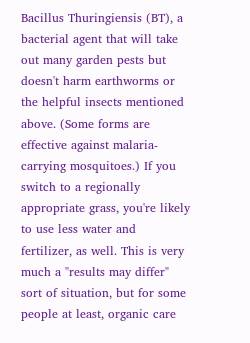Bacillus Thuringiensis (BT), a bacterial agent that will take out many garden pests but doesn't harm earthworms or the helpful insects mentioned above. (Some forms are effective against malaria-carrying mosquitoes.) If you switch to a regionally appropriate grass, you're likely to use less water and fertilizer, as well. This is very much a "results may differ" sort of situation, but for some people at least, organic care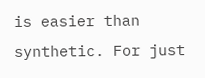is easier than synthetic. For just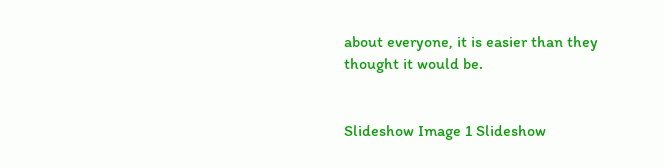about everyone, it is easier than they thought it would be.


Slideshow Image 1 Slideshow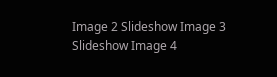Image 2 Slideshow Image 3 Slideshow Image 4